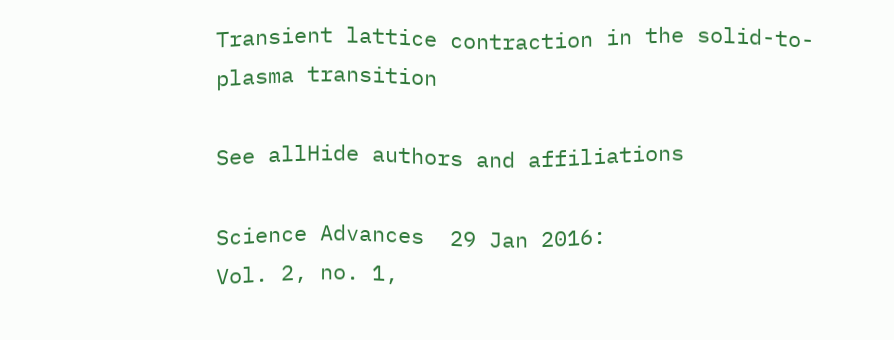Transient lattice contraction in the solid-to-plasma transition

See allHide authors and affiliations

Science Advances  29 Jan 2016:
Vol. 2, no. 1,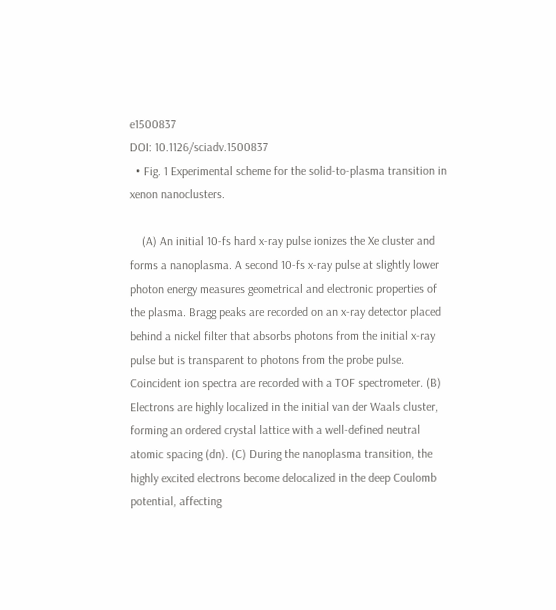e1500837
DOI: 10.1126/sciadv.1500837
  • Fig. 1 Experimental scheme for the solid-to-plasma transition in xenon nanoclusters.

    (A) An initial 10-fs hard x-ray pulse ionizes the Xe cluster and forms a nanoplasma. A second 10-fs x-ray pulse at slightly lower photon energy measures geometrical and electronic properties of the plasma. Bragg peaks are recorded on an x-ray detector placed behind a nickel filter that absorbs photons from the initial x-ray pulse but is transparent to photons from the probe pulse. Coincident ion spectra are recorded with a TOF spectrometer. (B) Electrons are highly localized in the initial van der Waals cluster, forming an ordered crystal lattice with a well-defined neutral atomic spacing (dn). (C) During the nanoplasma transition, the highly excited electrons become delocalized in the deep Coulomb potential, affecting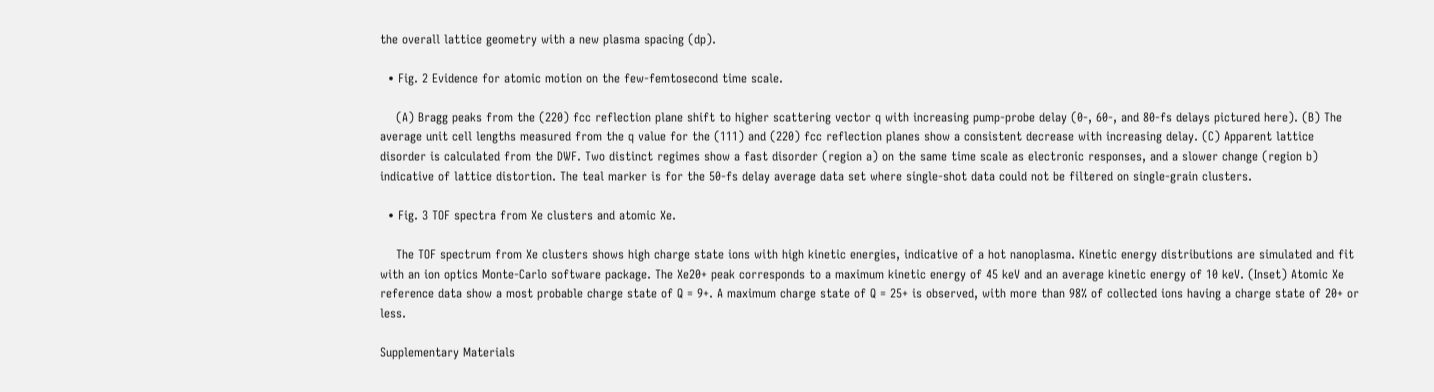the overall lattice geometry with a new plasma spacing (dp).

  • Fig. 2 Evidence for atomic motion on the few-femtosecond time scale.

    (A) Bragg peaks from the (220) fcc reflection plane shift to higher scattering vector q with increasing pump-probe delay (0-, 60-, and 80-fs delays pictured here). (B) The average unit cell lengths measured from the q value for the (111) and (220) fcc reflection planes show a consistent decrease with increasing delay. (C) Apparent lattice disorder is calculated from the DWF. Two distinct regimes show a fast disorder (region a) on the same time scale as electronic responses, and a slower change (region b) indicative of lattice distortion. The teal marker is for the 50-fs delay average data set where single-shot data could not be filtered on single-grain clusters.

  • Fig. 3 TOF spectra from Xe clusters and atomic Xe.

    The TOF spectrum from Xe clusters shows high charge state ions with high kinetic energies, indicative of a hot nanoplasma. Kinetic energy distributions are simulated and fit with an ion optics Monte-Carlo software package. The Xe20+ peak corresponds to a maximum kinetic energy of 45 keV and an average kinetic energy of 10 keV. (Inset) Atomic Xe reference data show a most probable charge state of Q = 9+. A maximum charge state of Q = 25+ is observed, with more than 98% of collected ions having a charge state of 20+ or less.

Supplementary Materials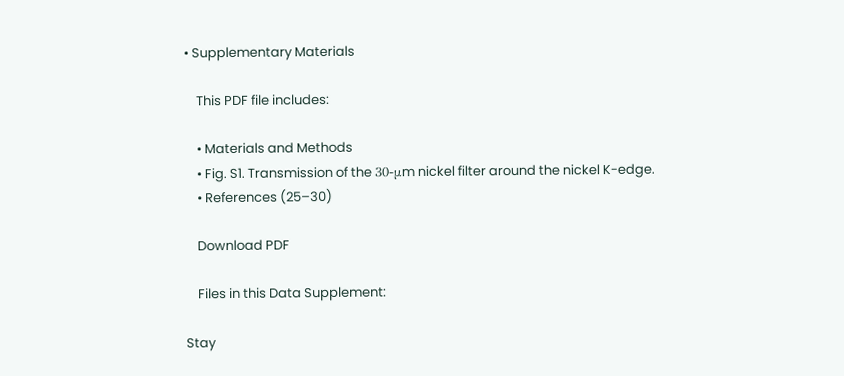• Supplementary Materials

    This PDF file includes:

    • Materials and Methods
    • Fig. S1. Transmission of the 30-μm nickel filter around the nickel K-edge.
    • References (25–30)

    Download PDF

    Files in this Data Supplement:

Stay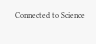Connected to Science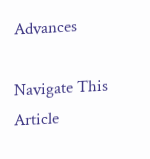Advances

Navigate This Article